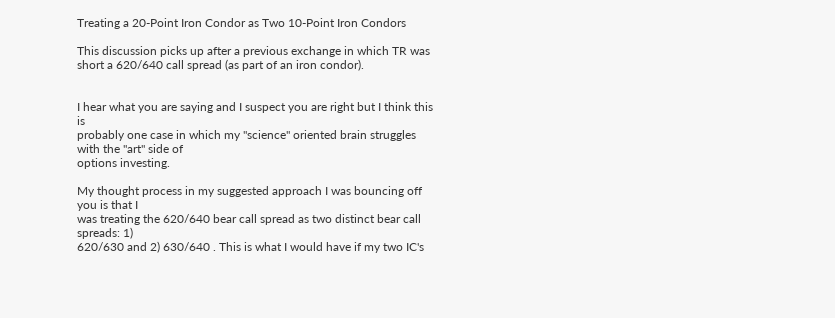Treating a 20-Point Iron Condor as Two 10-Point Iron Condors

This discussion picks up after a previous exchange in which TR was short a 620/640 call spread (as part of an iron condor).


I hear what you are saying and I suspect you are right but I think this is
probably one case in which my "science" oriented brain struggles with the "art" side of
options investing.

My thought process in my suggested approach I was bouncing off you is that I
was treating the 620/640 bear call spread as two distinct bear call spreads: 1)
620/630 and 2) 630/640 . This is what I would have if my two IC's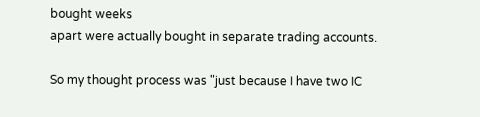bought weeks
apart were actually bought in separate trading accounts.

So my thought process was "just because I have two IC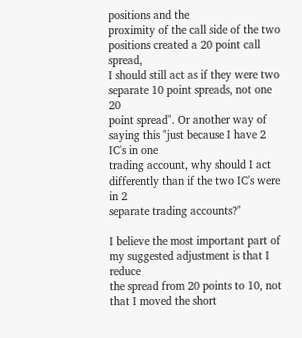positions and the
proximity of the call side of the two positions created a 20 point call spread,
I should still act as if they were two separate 10 point spreads, not one 20
point spread". Or another way of saying this "just because I have 2 IC's in one
trading account, why should I act differently than if the two IC's were in 2
separate trading accounts?"

I believe the most important part of my suggested adjustment is that I reduce
the spread from 20 points to 10, not that I moved the short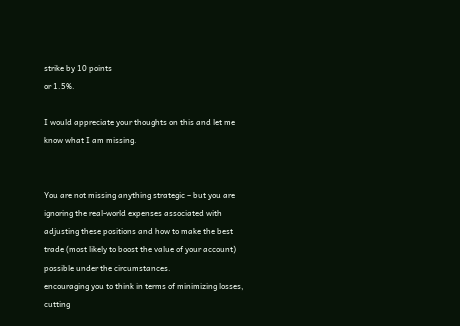strike by 10 points
or 1.5%.

I would appreciate your thoughts on this and let me know what I am missing.


You are not missing anything strategic – but you are ignoring the real-world expenses associated with adjusting these positions and how to make the best trade (most likely to boost the value of your account) possible under the circumstances.
encouraging you to think in terms of minimizing losses, cutting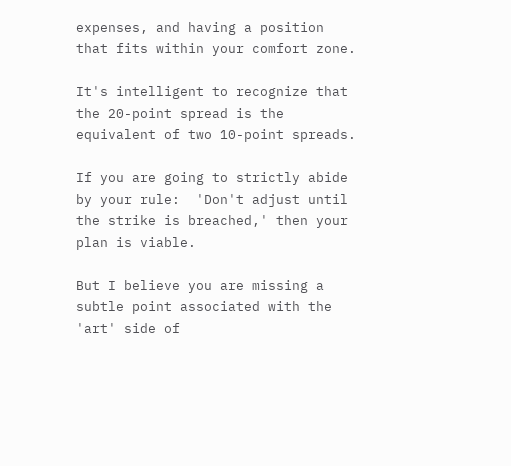expenses, and having a position that fits within your comfort zone.

It's intelligent to recognize that the 20-point spread is the equivalent of two 10-point spreads.

If you are going to strictly abide by your rule:  'Don't adjust until the strike is breached,' then your plan is viable.

But I believe you are missing a subtle point associated with the 'art' side of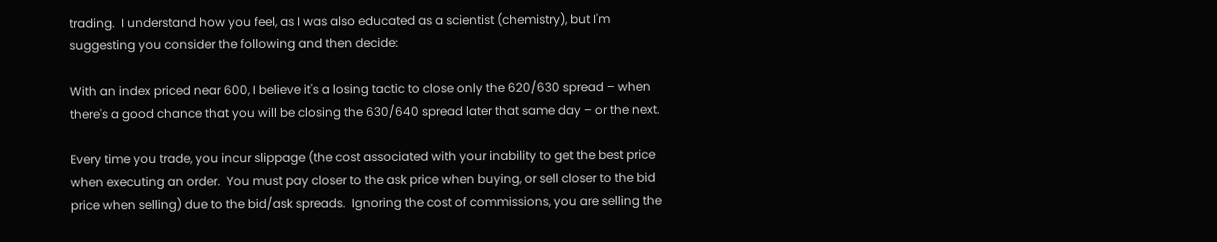trading.  I understand how you feel, as I was also educated as a scientist (chemistry), but I'm suggesting you consider the following and then decide:

With an index priced near 600, I believe it's a losing tactic to close only the 620/630 spread – when there's a good chance that you will be closing the 630/640 spread later that same day – or the next.

Every time you trade, you incur slippage (the cost associated with your inability to get the best price when executing an order.  You must pay closer to the ask price when buying, or sell closer to the bid price when selling) due to the bid/ask spreads.  Ignoring the cost of commissions, you are selling the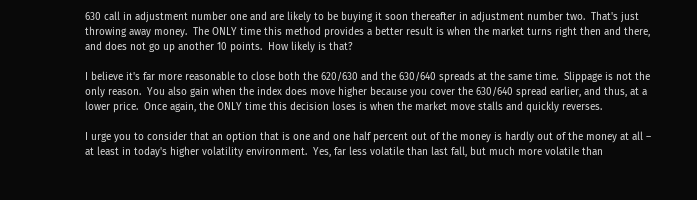630 call in adjustment number one and are likely to be buying it soon thereafter in adjustment number two.  That's just throwing away money.  The ONLY time this method provides a better result is when the market turns right then and there, and does not go up another 10 points.  How likely is that?

I believe it's far more reasonable to close both the 620/630 and the 630/640 spreads at the same time.  Slippage is not the only reason.  You also gain when the index does move higher because you cover the 630/640 spread earlier, and thus, at a lower price.  Once again, the ONLY time this decision loses is when the market move stalls and quickly reverses.

I urge you to consider that an option that is one and one half percent out of the money is hardly out of the money at all – at least in today's higher volatility environment.  Yes, far less volatile than last fall, but much more volatile than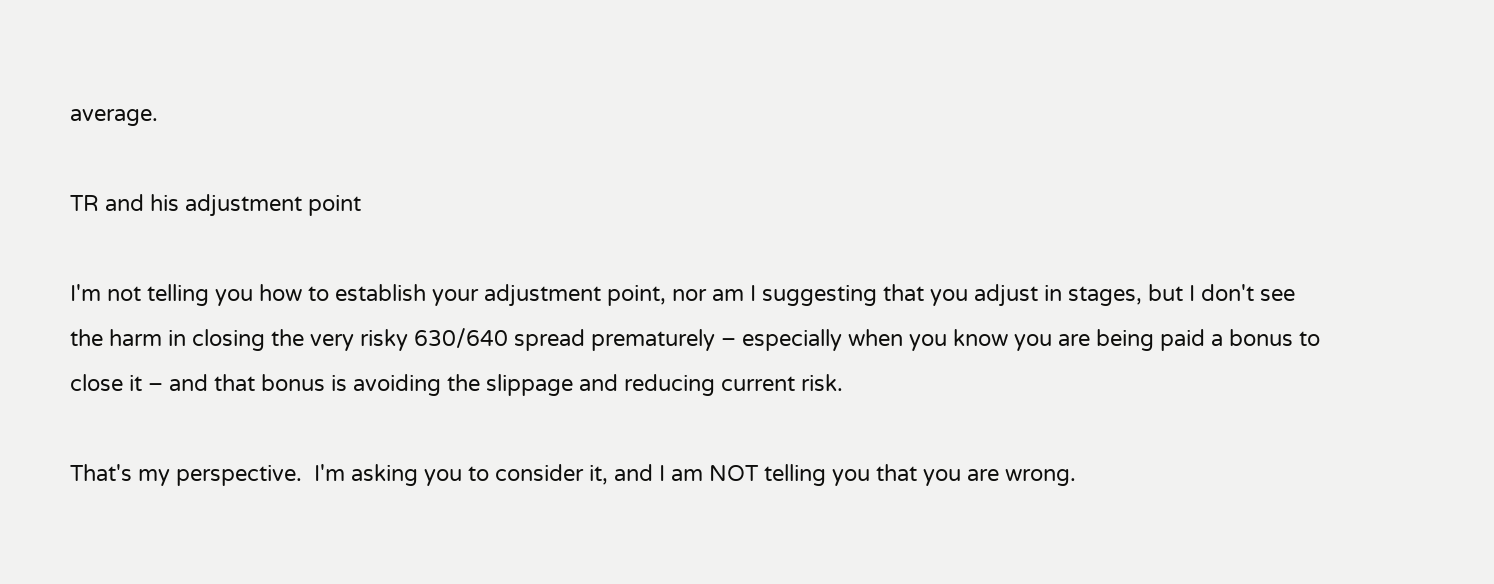average.

TR and his adjustment point

I'm not telling you how to establish your adjustment point, nor am I suggesting that you adjust in stages, but I don't see the harm in closing the very risky 630/640 spread prematurely – especially when you know you are being paid a bonus to close it – and that bonus is avoiding the slippage and reducing current risk.

That's my perspective.  I'm asking you to consider it, and I am NOT telling you that you are wrong.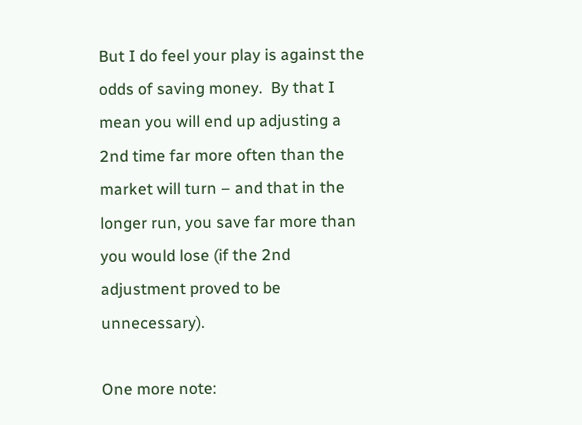But I do feel your play is against the odds of saving money.  By that I mean you will end up adjusting a 2nd time far more often than the market will turn – and that in the longer run, you save far more than you would lose (if the 2nd adjustment proved to be unnecessary).

One more note: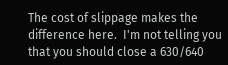The cost of slippage makes the difference here.  I'm not telling you that you should close a 630/640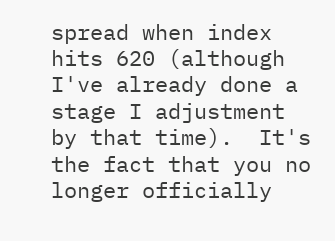spread when index hits 620 (although I've already done a stage I adjustment by that time).  It's the fact that you no longer officially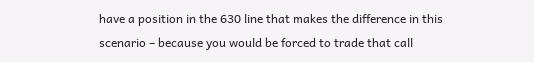have a position in the 630 line that makes the difference in this scenario – because you would be forced to trade that call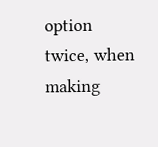option twice, when making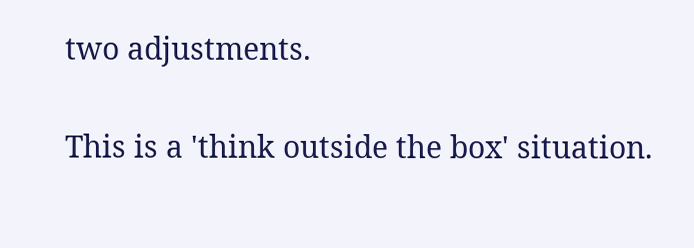two adjustments.

This is a 'think outside the box' situation.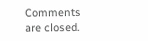Comments are closed.